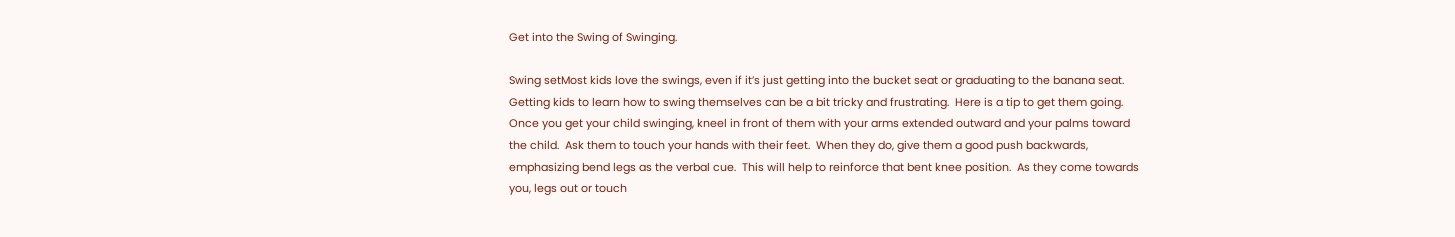Get into the Swing of Swinging.

Swing setMost kids love the swings, even if it’s just getting into the bucket seat or graduating to the banana seat.  Getting kids to learn how to swing themselves can be a bit tricky and frustrating.  Here is a tip to get them going.  Once you get your child swinging, kneel in front of them with your arms extended outward and your palms toward the child.  Ask them to touch your hands with their feet.  When they do, give them a good push backwards, emphasizing bend legs as the verbal cue.  This will help to reinforce that bent knee position.  As they come towards you, legs out or touch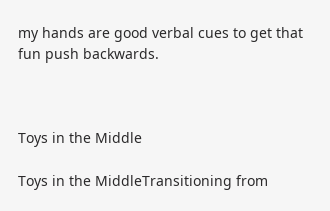my hands are good verbal cues to get that fun push backwards.



Toys in the Middle

Toys in the MiddleTransitioning from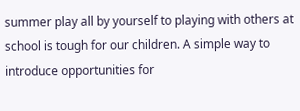summer play all by yourself to playing with others at school is tough for our children. A simple way to introduce opportunities for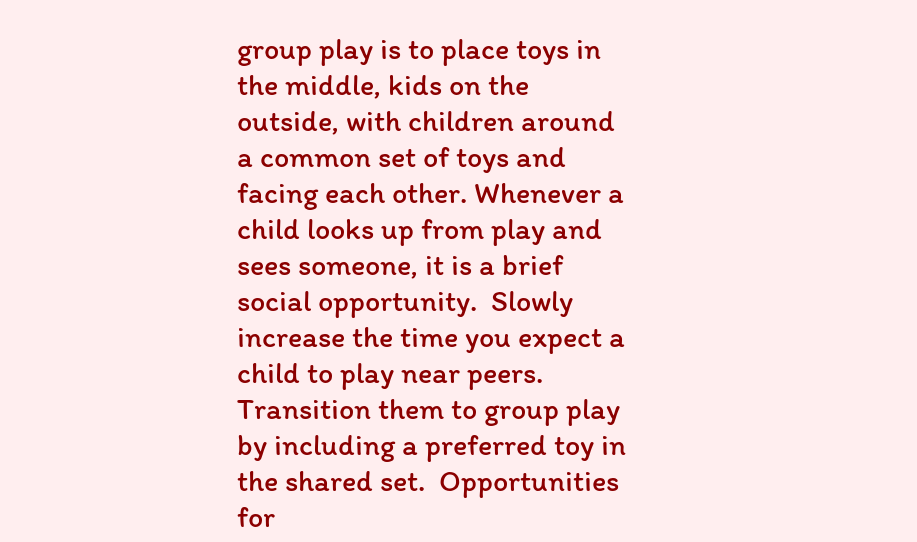group play is to place toys in the middle, kids on the outside, with children around a common set of toys and facing each other. Whenever a child looks up from play and sees someone, it is a brief social opportunity.  Slowly increase the time you expect a child to play near peers.  Transition them to group play by including a preferred toy in the shared set.  Opportunities for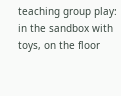teaching group play: in the sandbox with toys, on the floor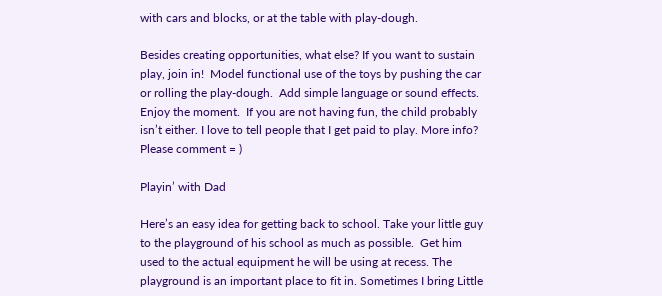with cars and blocks, or at the table with play-dough.

Besides creating opportunities, what else? If you want to sustain play, join in!  Model functional use of the toys by pushing the car or rolling the play-dough.  Add simple language or sound effects.  Enjoy the moment.  If you are not having fun, the child probably isn’t either. I love to tell people that I get paid to play. More info?  Please comment = )

Playin’ with Dad

Here’s an easy idea for getting back to school. Take your little guy to the playground of his school as much as possible.  Get him used to the actual equipment he will be using at recess. The playground is an important place to fit in. Sometimes I bring Little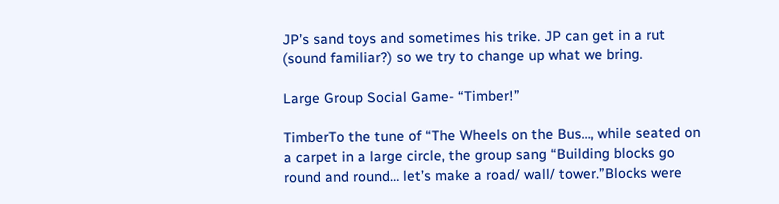JP’s sand toys and sometimes his trike. JP can get in a rut (sound familiar?) so we try to change up what we bring.

Large Group Social Game- “Timber!”

TimberTo the tune of “The Wheels on the Bus…, while seated on a carpet in a large circle, the group sang “Building blocks go round and round… let’s make a road/ wall/ tower.”Blocks were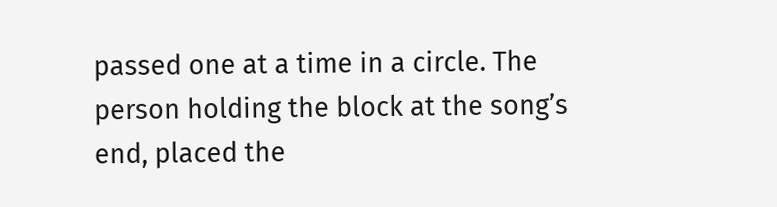passed one at a time in a circle. The person holding the block at the song’s end, placed the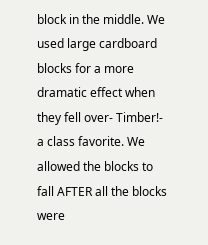block in the middle. We used large cardboard blocks for a more dramatic effect when they fell over- Timber!- a class favorite. We allowed the blocks to fall AFTER all the blocks were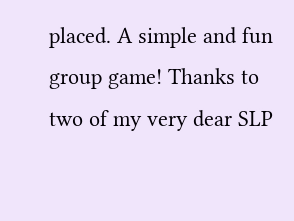placed. A simple and fun group game! Thanks to two of my very dear SLP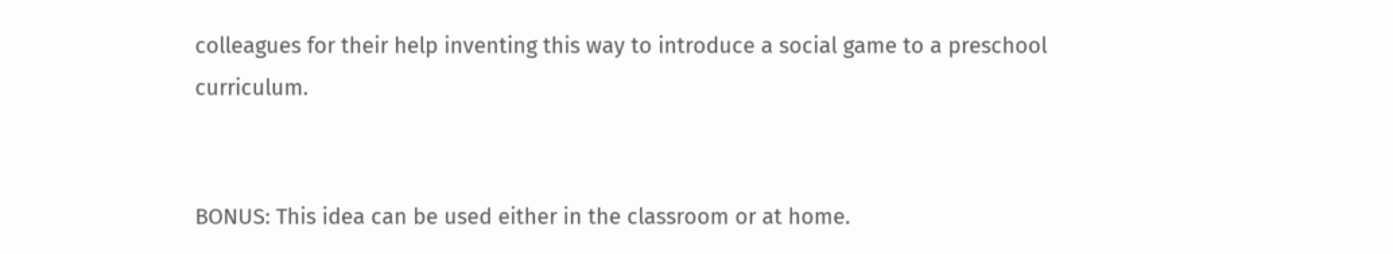colleagues for their help inventing this way to introduce a social game to a preschool curriculum.


BONUS: This idea can be used either in the classroom or at home.